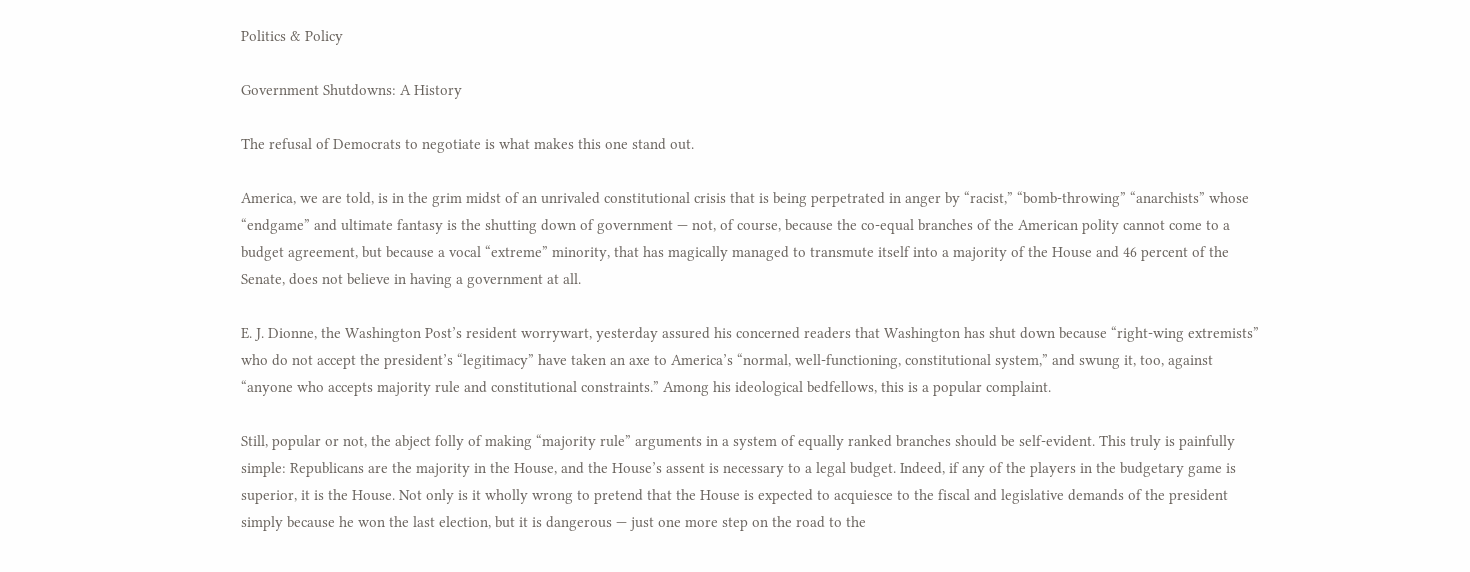Politics & Policy

Government Shutdowns: A History

The refusal of Democrats to negotiate is what makes this one stand out.

America, we are told, is in the grim midst of an unrivaled constitutional crisis that is being perpetrated in anger by “racist,” “bomb-throwing” “anarchists” whose “endgame” and ultimate fantasy is the shutting down of government — not, of course, because the co-equal branches of the American polity cannot come to a budget agreement, but because a vocal “extreme” minority, that has magically managed to transmute itself into a majority of the House and 46 percent of the Senate, does not believe in having a government at all.

E. J. Dionne, the Washington Post’s resident worrywart, yesterday assured his concerned readers that Washington has shut down because “right-wing extremists” who do not accept the president’s “legitimacy” have taken an axe to America’s “normal, well-functioning, constitutional system,” and swung it, too, against “anyone who accepts majority rule and constitutional constraints.” Among his ideological bedfellows, this is a popular complaint.

Still, popular or not, the abject folly of making “majority rule” arguments in a system of equally ranked branches should be self-evident. This truly is painfully simple: Republicans are the majority in the House, and the House’s assent is necessary to a legal budget. Indeed, if any of the players in the budgetary game is superior, it is the House. Not only is it wholly wrong to pretend that the House is expected to acquiesce to the fiscal and legislative demands of the president simply because he won the last election, but it is dangerous — just one more step on the road to the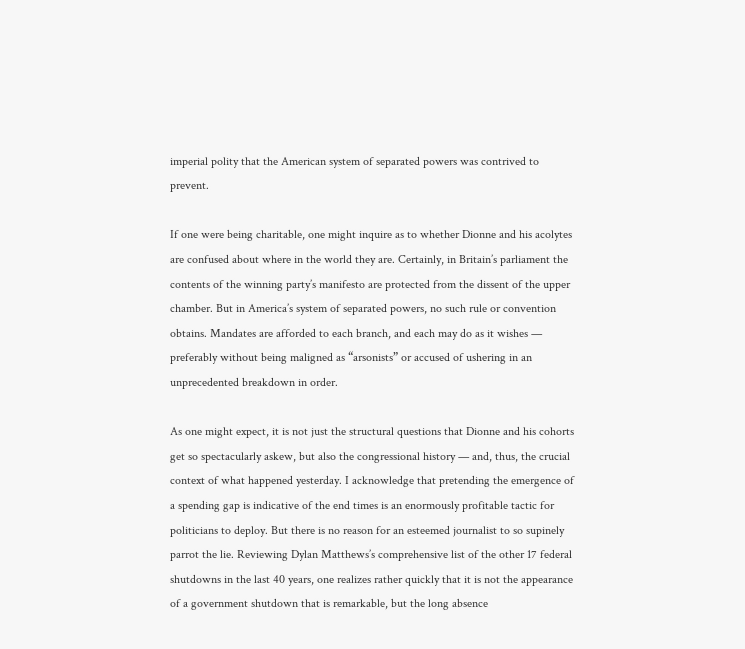imperial polity that the American system of separated powers was contrived to prevent.

If one were being charitable, one might inquire as to whether Dionne and his acolytes are confused about where in the world they are. Certainly, in Britain’s parliament the contents of the winning party’s manifesto are protected from the dissent of the upper chamber. But in America’s system of separated powers, no such rule or convention obtains. Mandates are afforded to each branch, and each may do as it wishes — preferably without being maligned as “arsonists” or accused of ushering in an unprecedented breakdown in order.

As one might expect, it is not just the structural questions that Dionne and his cohorts get so spectacularly askew, but also the congressional history — and, thus, the crucial context of what happened yesterday. I acknowledge that pretending the emergence of a spending gap is indicative of the end times is an enormously profitable tactic for politicians to deploy. But there is no reason for an esteemed journalist to so supinely parrot the lie. Reviewing Dylan Matthews’s comprehensive list of the other 17 federal shutdowns in the last 40 years, one realizes rather quickly that it is not the appearance of a government shutdown that is remarkable, but the long absence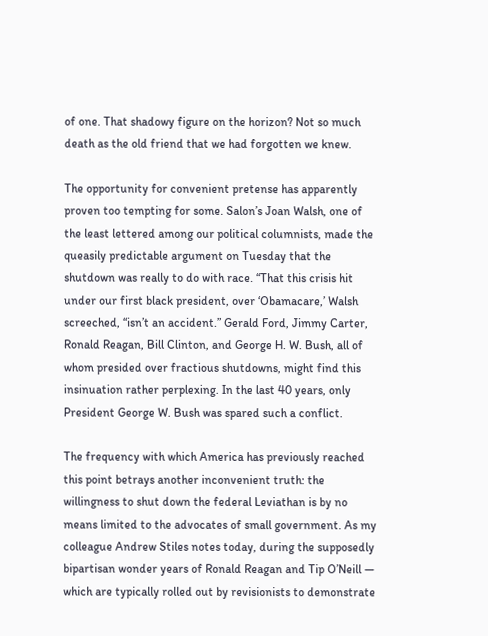of one. That shadowy figure on the horizon? Not so much death as the old friend that we had forgotten we knew.

The opportunity for convenient pretense has apparently proven too tempting for some. Salon’s Joan Walsh, one of the least lettered among our political columnists, made the queasily predictable argument on Tuesday that the shutdown was really to do with race. “That this crisis hit under our first black president, over ‘Obamacare,’ Walsh screeched, “isn’t an accident.” Gerald Ford, Jimmy Carter, Ronald Reagan, Bill Clinton, and George H. W. Bush, all of whom presided over fractious shutdowns, might find this insinuation rather perplexing. In the last 40 years, only President George W. Bush was spared such a conflict.

The frequency with which America has previously reached this point betrays another inconvenient truth: the willingness to shut down the federal Leviathan is by no means limited to the advocates of small government. As my colleague Andrew Stiles notes today, during the supposedly bipartisan wonder years of Ronald Reagan and Tip O’Neill — which are typically rolled out by revisionists to demonstrate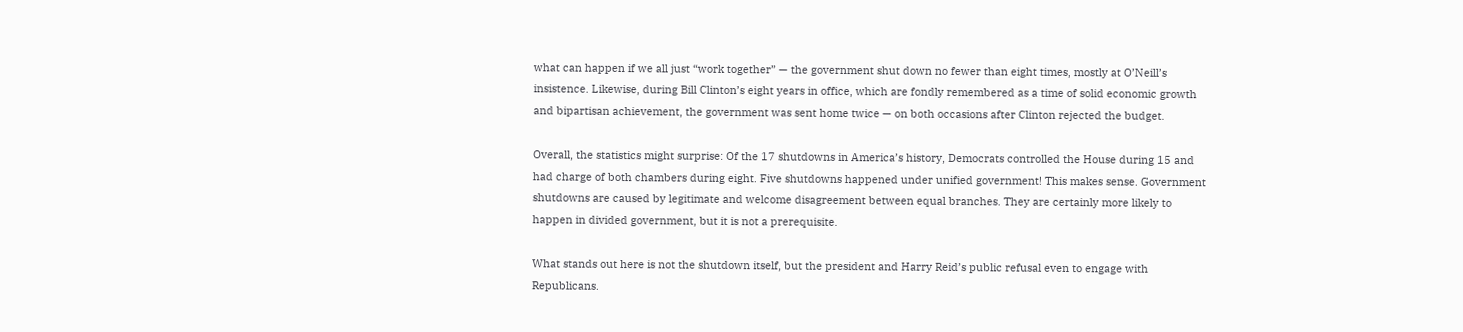what can happen if we all just “work together” — the government shut down no fewer than eight times, mostly at O’Neill’s insistence. Likewise, during Bill Clinton’s eight years in office, which are fondly remembered as a time of solid economic growth and bipartisan achievement, the government was sent home twice — on both occasions after Clinton rejected the budget.

Overall, the statistics might surprise: Of the 17 shutdowns in America’s history, Democrats controlled the House during 15 and had charge of both chambers during eight. Five shutdowns happened under unified government! This makes sense. Government shutdowns are caused by legitimate and welcome disagreement between equal branches. They are certainly more likely to happen in divided government, but it is not a prerequisite.

What stands out here is not the shutdown itself, but the president and Harry Reid’s public refusal even to engage with Republicans.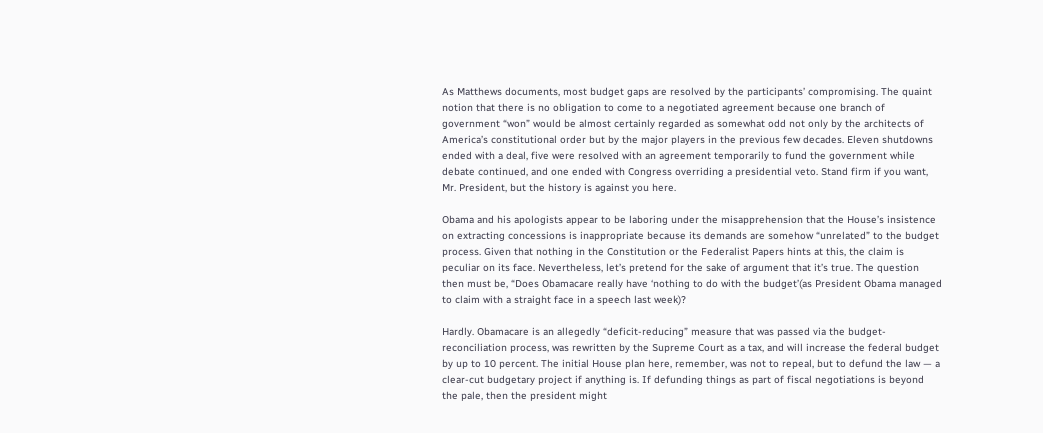As Matthews documents, most budget gaps are resolved by the participants’ compromising. The quaint notion that there is no obligation to come to a negotiated agreement because one branch of government “won” would be almost certainly regarded as somewhat odd not only by the architects of America’s constitutional order but by the major players in the previous few decades. Eleven shutdowns ended with a deal, five were resolved with an agreement temporarily to fund the government while debate continued, and one ended with Congress overriding a presidential veto. Stand firm if you want, Mr. President, but the history is against you here.

Obama and his apologists appear to be laboring under the misapprehension that the House’s insistence on extracting concessions is inappropriate because its demands are somehow “unrelated” to the budget process. Given that nothing in the Constitution or the Federalist Papers hints at this, the claim is peculiar on its face. Nevertheless, let’s pretend for the sake of argument that it’s true. The question then must be, “Does Obamacare really have ‘nothing to do with the budget’(as President Obama managed to claim with a straight face in a speech last week)?

Hardly. Obamacare is an allegedly “deficit-reducing” measure that was passed via the budget-reconciliation process, was rewritten by the Supreme Court as a tax, and will increase the federal budget by up to 10 percent. The initial House plan here, remember, was not to repeal, but to defund the law — a clear-cut budgetary project if anything is. If defunding things as part of fiscal negotiations is beyond the pale, then the president might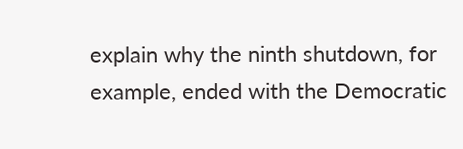explain why the ninth shutdown, for example, ended with the Democratic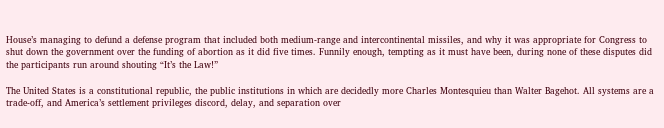House’s managing to defund a defense program that included both medium-range and intercontinental missiles, and why it was appropriate for Congress to shut down the government over the funding of abortion as it did five times. Funnily enough, tempting as it must have been, during none of these disputes did the participants run around shouting “It’s the Law!”

The United States is a constitutional republic, the public institutions in which are decidedly more Charles Montesquieu than Walter Bagehot. All systems are a trade-off, and America’s settlement privileges discord, delay, and separation over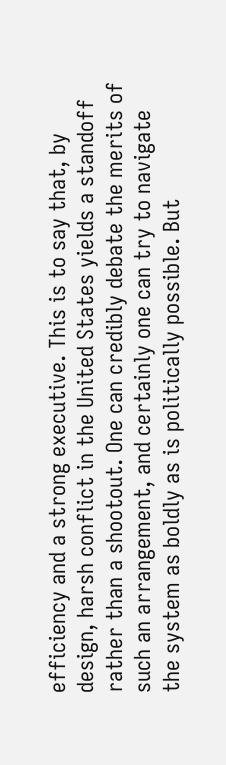efficiency and a strong executive. This is to say that, by design, harsh conflict in the United States yields a standoff rather than a shootout. One can credibly debate the merits of such an arrangement, and certainly one can try to navigate the system as boldly as is politically possible. But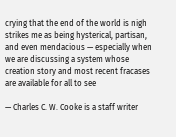crying that the end of the world is nigh strikes me as being hysterical, partisan, and even mendacious — especially when we are discussing a system whose creation story and most recent fracases are available for all to see

— Charles C. W. Cooke is a staff writer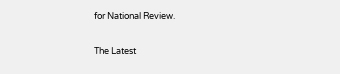for National Review.


The Latest